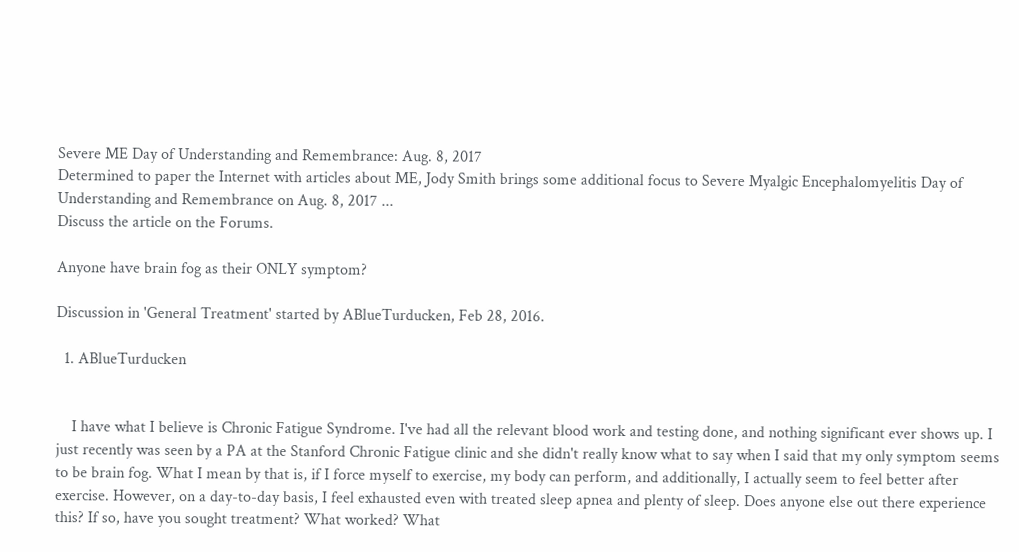Severe ME Day of Understanding and Remembrance: Aug. 8, 2017
Determined to paper the Internet with articles about ME, Jody Smith brings some additional focus to Severe Myalgic Encephalomyelitis Day of Understanding and Remembrance on Aug. 8, 2017 ...
Discuss the article on the Forums.

Anyone have brain fog as their ONLY symptom?

Discussion in 'General Treatment' started by ABlueTurducken, Feb 28, 2016.

  1. ABlueTurducken


    I have what I believe is Chronic Fatigue Syndrome. I've had all the relevant blood work and testing done, and nothing significant ever shows up. I just recently was seen by a PA at the Stanford Chronic Fatigue clinic and she didn't really know what to say when I said that my only symptom seems to be brain fog. What I mean by that is, if I force myself to exercise, my body can perform, and additionally, I actually seem to feel better after exercise. However, on a day-to-day basis, I feel exhausted even with treated sleep apnea and plenty of sleep. Does anyone else out there experience this? If so, have you sought treatment? What worked? What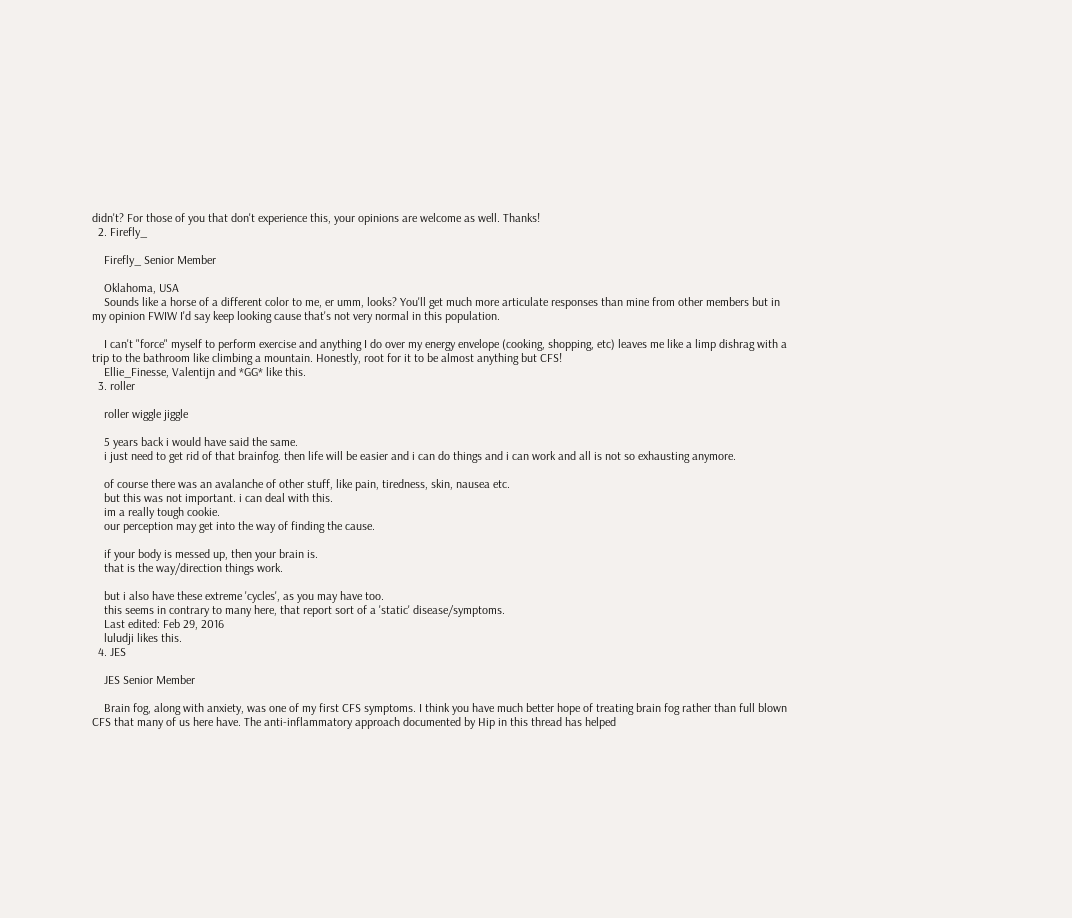didn't? For those of you that don't experience this, your opinions are welcome as well. Thanks!
  2. Firefly_

    Firefly_ Senior Member

    Oklahoma, USA
    Sounds like a horse of a different color to me, er umm, looks? You'll get much more articulate responses than mine from other members but in my opinion FWIW I'd say keep looking cause that's not very normal in this population.

    I can't "force" myself to perform exercise and anything I do over my energy envelope (cooking, shopping, etc) leaves me like a limp dishrag with a trip to the bathroom like climbing a mountain. Honestly, root for it to be almost anything but CFS!
    Ellie_Finesse, Valentijn and *GG* like this.
  3. roller

    roller wiggle jiggle

    5 years back i would have said the same.
    i just need to get rid of that brainfog. then life will be easier and i can do things and i can work and all is not so exhausting anymore.

    of course there was an avalanche of other stuff, like pain, tiredness, skin, nausea etc.
    but this was not important. i can deal with this.
    im a really tough cookie.
    our perception may get into the way of finding the cause.

    if your body is messed up, then your brain is.
    that is the way/direction things work.

    but i also have these extreme 'cycles', as you may have too.
    this seems in contrary to many here, that report sort of a 'static' disease/symptoms.
    Last edited: Feb 29, 2016
    luludji likes this.
  4. JES

    JES Senior Member

    Brain fog, along with anxiety, was one of my first CFS symptoms. I think you have much better hope of treating brain fog rather than full blown CFS that many of us here have. The anti-inflammatory approach documented by Hip in this thread has helped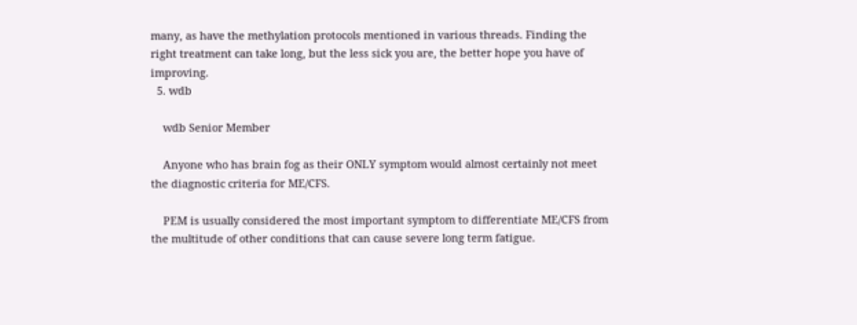many, as have the methylation protocols mentioned in various threads. Finding the right treatment can take long, but the less sick you are, the better hope you have of improving.
  5. wdb

    wdb Senior Member

    Anyone who has brain fog as their ONLY symptom would almost certainly not meet the diagnostic criteria for ME/CFS.

    PEM is usually considered the most important symptom to differentiate ME/CFS from the multitude of other conditions that can cause severe long term fatigue.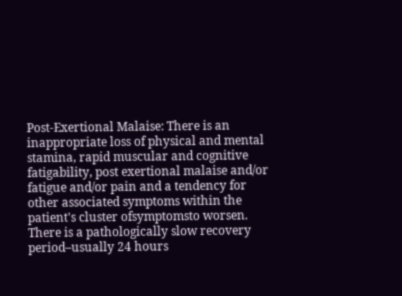Post-Exertional Malaise: There is an inappropriate loss of physical and mental stamina, rapid muscular and cognitive fatigability, post exertional malaise and/or fatigue and/or pain and a tendency for other associated symptoms within the patient's cluster ofsymptomsto worsen. There is a pathologically slow recovery period–usually 24 hours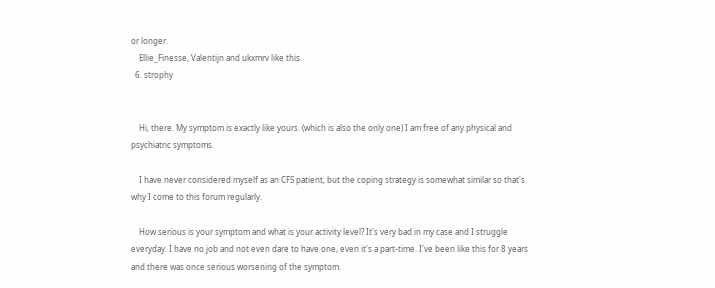or longer.
    Ellie_Finesse, Valentijn and ukxmrv like this.
  6. strophy


    Hi, there. My symptom is exactly like yours. (which is also the only one) I am free of any physical and psychiatric symptoms.

    I have never considered myself as an CFS patient, but the coping strategy is somewhat similar so that's why I come to this forum regularly.

    How serious is your symptom and what is your activity level? It's very bad in my case and I struggle everyday. I have no job and not even dare to have one, even it's a part-time. I've been like this for 8 years and there was once serious worsening of the symptom.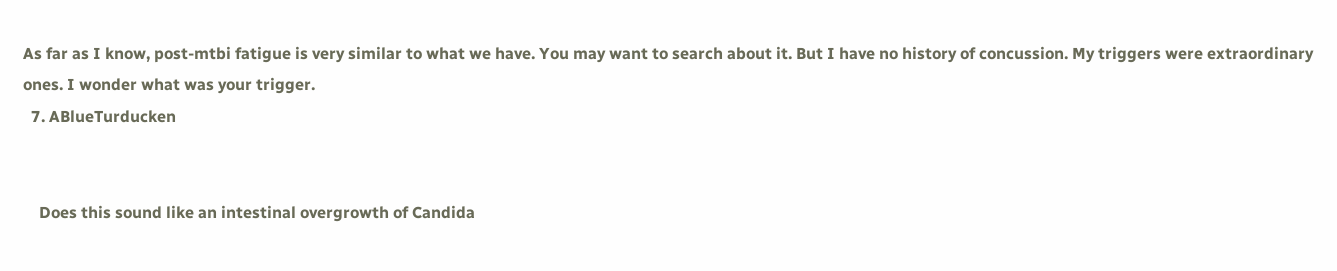As far as I know, post-mtbi fatigue is very similar to what we have. You may want to search about it. But I have no history of concussion. My triggers were extraordinary ones. I wonder what was your trigger.
  7. ABlueTurducken


    Does this sound like an intestinal overgrowth of Candida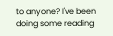to anyone? I've been doing some reading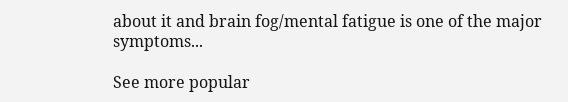about it and brain fog/mental fatigue is one of the major symptoms...

See more popular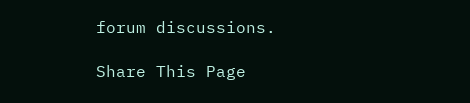forum discussions.

Share This Page